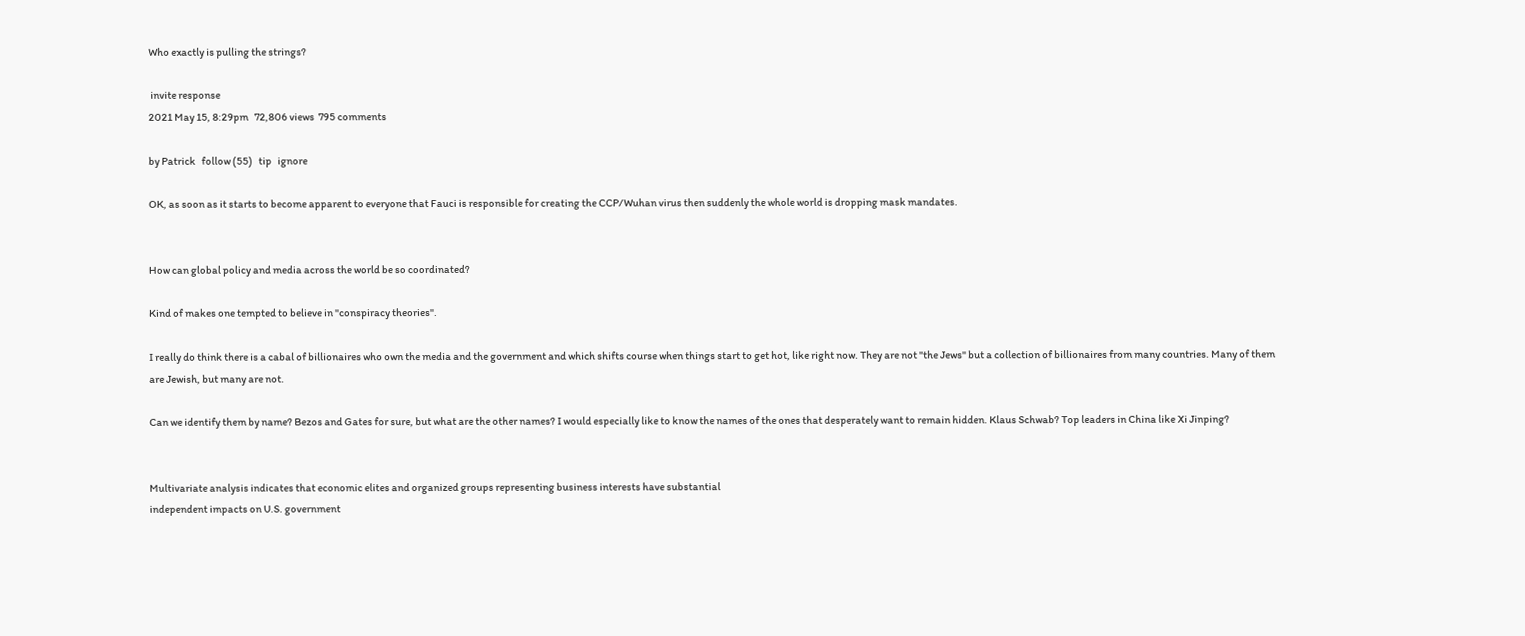Who exactly is pulling the strings?

 invite response
2021 May 15, 8:29pm   72,806 views  795 comments

by Patrick   follow (55)   tip   ignore

OK, as soon as it starts to become apparent to everyone that Fauci is responsible for creating the CCP/Wuhan virus then suddenly the whole world is dropping mask mandates.


How can global policy and media across the world be so coordinated?

Kind of makes one tempted to believe in "conspiracy theories".

I really do think there is a cabal of billionaires who own the media and the government and which shifts course when things start to get hot, like right now. They are not "the Jews" but a collection of billionaires from many countries. Many of them are Jewish, but many are not.

Can we identify them by name? Bezos and Gates for sure, but what are the other names? I would especially like to know the names of the ones that desperately want to remain hidden. Klaus Schwab? Top leaders in China like Xi Jinping?


Multivariate analysis indicates that economic elites and organized groups representing business interests have substantial
independent impacts on U.S. government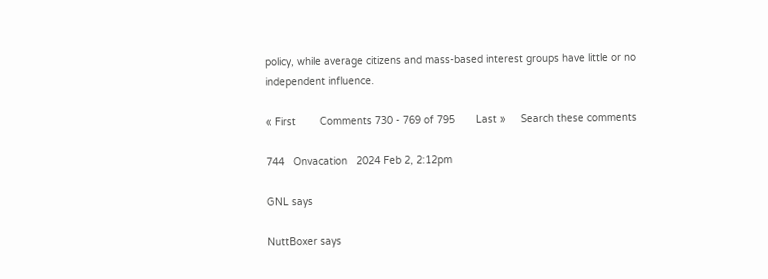policy, while average citizens and mass-based interest groups have little or no
independent influence.

« First        Comments 730 - 769 of 795       Last »     Search these comments

744   Onvacation   2024 Feb 2, 2:12pm

GNL says

NuttBoxer says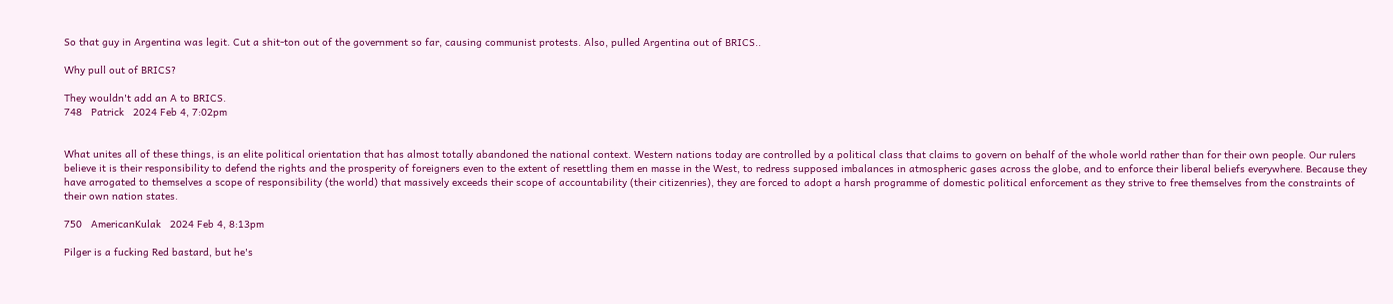So that guy in Argentina was legit. Cut a shit-ton out of the government so far, causing communist protests. Also, pulled Argentina out of BRICS..

Why pull out of BRICS?

They wouldn't add an A to BRICS.
748   Patrick   2024 Feb 4, 7:02pm


What unites all of these things, is an elite political orientation that has almost totally abandoned the national context. Western nations today are controlled by a political class that claims to govern on behalf of the whole world rather than for their own people. Our rulers believe it is their responsibility to defend the rights and the prosperity of foreigners even to the extent of resettling them en masse in the West, to redress supposed imbalances in atmospheric gases across the globe, and to enforce their liberal beliefs everywhere. Because they have arrogated to themselves a scope of responsibility (the world) that massively exceeds their scope of accountability (their citizenries), they are forced to adopt a harsh programme of domestic political enforcement as they strive to free themselves from the constraints of their own nation states.

750   AmericanKulak   2024 Feb 4, 8:13pm

Pilger is a fucking Red bastard, but he's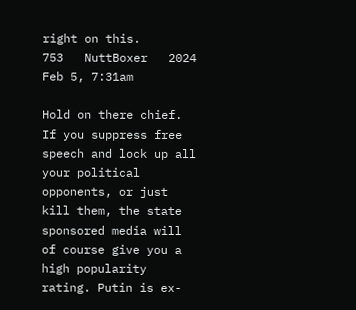right on this.
753   NuttBoxer   2024 Feb 5, 7:31am

Hold on there chief. If you suppress free speech and lock up all your political opponents, or just kill them, the state sponsored media will of course give you a high popularity rating. Putin is ex-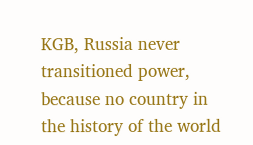KGB, Russia never transitioned power, because no country in the history of the world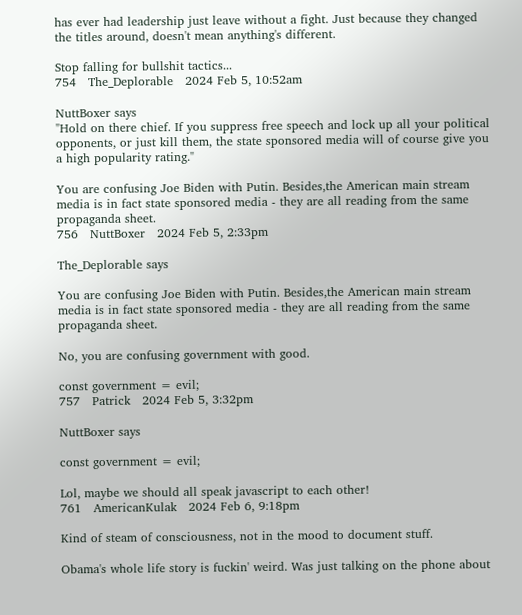has ever had leadership just leave without a fight. Just because they changed the titles around, doesn't mean anything's different.

Stop falling for bullshit tactics...
754   The_Deplorable   2024 Feb 5, 10:52am

NuttBoxer says
"Hold on there chief. If you suppress free speech and lock up all your political opponents, or just kill them, the state sponsored media will of course give you a high popularity rating."

You are confusing Joe Biden with Putin. Besides,the American main stream media is in fact state sponsored media - they are all reading from the same propaganda sheet.
756   NuttBoxer   2024 Feb 5, 2:33pm

The_Deplorable says

You are confusing Joe Biden with Putin. Besides,the American main stream media is in fact state sponsored media - they are all reading from the same propaganda sheet.

No, you are confusing government with good.

const government = evil;
757   Patrick   2024 Feb 5, 3:32pm

NuttBoxer says

const government = evil;

Lol, maybe we should all speak javascript to each other!
761   AmericanKulak   2024 Feb 6, 9:18pm

Kind of steam of consciousness, not in the mood to document stuff.

Obama's whole life story is fuckin' weird. Was just talking on the phone about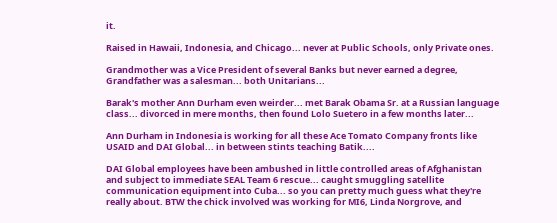it.

Raised in Hawaii, Indonesia, and Chicago... never at Public Schools, only Private ones.

Grandmother was a Vice President of several Banks but never earned a degree, Grandfather was a salesman... both Unitarians...

Barak's mother Ann Durham even weirder... met Barak Obama Sr. at a Russian language class... divorced in mere months, then found Lolo Suetero in a few months later...

Ann Durham in Indonesia is working for all these Ace Tomato Company fronts like USAID and DAI Global... in between stints teaching Batik....

DAI Global employees have been ambushed in little controlled areas of Afghanistan and subject to immediate SEAL Team 6 rescue... caught smuggling satellite communication equipment into Cuba... so you can pretty much guess what they're really about. BTW the chick involved was working for MI6, Linda Norgrove, and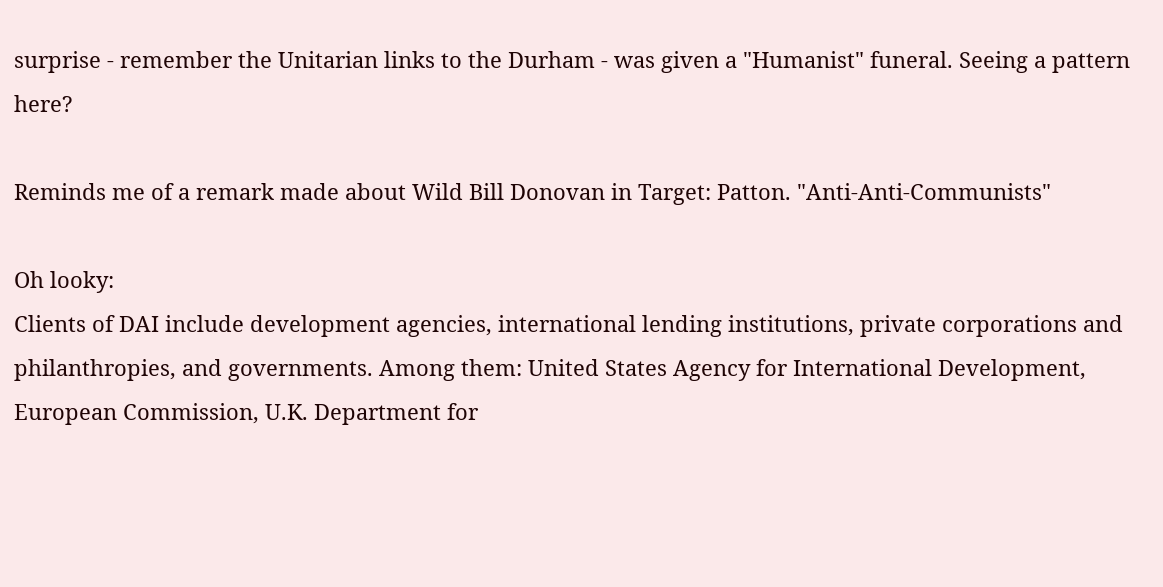surprise - remember the Unitarian links to the Durham - was given a "Humanist" funeral. Seeing a pattern here?

Reminds me of a remark made about Wild Bill Donovan in Target: Patton. "Anti-Anti-Communists"

Oh looky:
Clients of DAI include development agencies, international lending institutions, private corporations and philanthropies, and governments. Among them: United States Agency for International Development, European Commission, U.K. Department for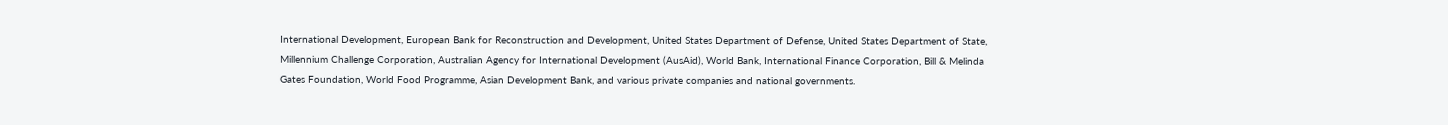International Development, European Bank for Reconstruction and Development, United States Department of Defense, United States Department of State, Millennium Challenge Corporation, Australian Agency for International Development (AusAid), World Bank, International Finance Corporation, Bill & Melinda Gates Foundation, World Food Programme, Asian Development Bank, and various private companies and national governments.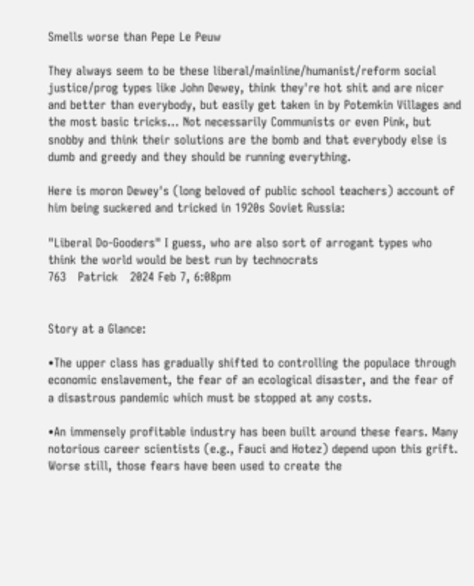Smells worse than Pepe Le Peuw

They always seem to be these liberal/mainline/humanist/reform social justice/prog types like John Dewey, think they're hot shit and are nicer and better than everybody, but easily get taken in by Potemkin Villages and the most basic tricks... Not necessarily Communists or even Pink, but snobby and think their solutions are the bomb and that everybody else is dumb and greedy and they should be running everything.

Here is moron Dewey's (long beloved of public school teachers) account of him being suckered and tricked in 1920s Soviet Russia:

"Liberal Do-Gooders" I guess, who are also sort of arrogant types who think the world would be best run by technocrats
763   Patrick   2024 Feb 7, 6:08pm


Story at a Glance:

•The upper class has gradually shifted to controlling the populace through economic enslavement, the fear of an ecological disaster, and the fear of a disastrous pandemic which must be stopped at any costs.

•An immensely profitable industry has been built around these fears. Many notorious career scientists (e.g., Fauci and Hotez) depend upon this grift. Worse still, those fears have been used to create the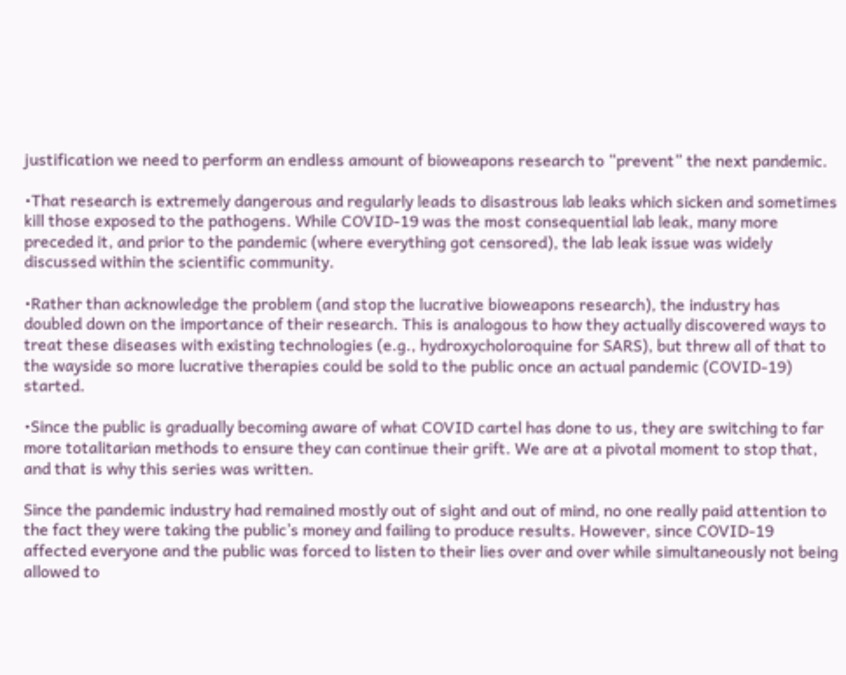justification we need to perform an endless amount of bioweapons research to “prevent” the next pandemic.

•That research is extremely dangerous and regularly leads to disastrous lab leaks which sicken and sometimes kill those exposed to the pathogens. While COVID-19 was the most consequential lab leak, many more preceded it, and prior to the pandemic (where everything got censored), the lab leak issue was widely discussed within the scientific community.

•Rather than acknowledge the problem (and stop the lucrative bioweapons research), the industry has doubled down on the importance of their research. This is analogous to how they actually discovered ways to treat these diseases with existing technologies (e.g., hydroxycholoroquine for SARS), but threw all of that to the wayside so more lucrative therapies could be sold to the public once an actual pandemic (COVID-19) started.

•Since the public is gradually becoming aware of what COVID cartel has done to us, they are switching to far more totalitarian methods to ensure they can continue their grift. We are at a pivotal moment to stop that, and that is why this series was written.

Since the pandemic industry had remained mostly out of sight and out of mind, no one really paid attention to the fact they were taking the public’s money and failing to produce results. However, since COVID-19 affected everyone and the public was forced to listen to their lies over and over while simultaneously not being allowed to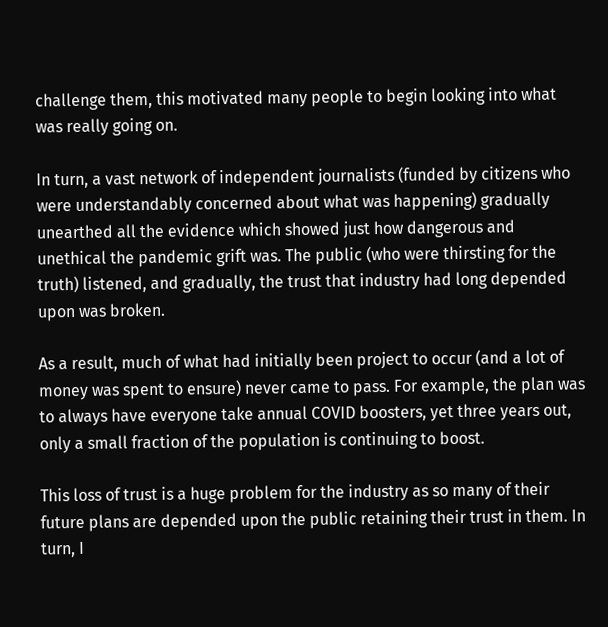challenge them, this motivated many people to begin looking into what was really going on.

In turn, a vast network of independent journalists (funded by citizens who were understandably concerned about what was happening) gradually unearthed all the evidence which showed just how dangerous and unethical the pandemic grift was. The public (who were thirsting for the truth) listened, and gradually, the trust that industry had long depended upon was broken.

As a result, much of what had initially been project to occur (and a lot of money was spent to ensure) never came to pass. For example, the plan was to always have everyone take annual COVID boosters, yet three years out, only a small fraction of the population is continuing to boost.

This loss of trust is a huge problem for the industry as so many of their future plans are depended upon the public retaining their trust in them. In turn, I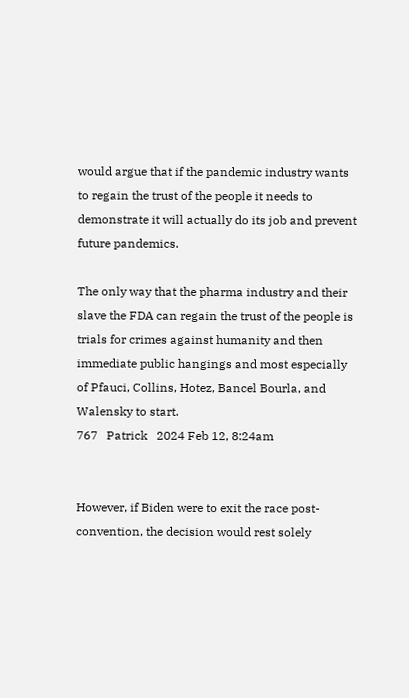would argue that if the pandemic industry wants to regain the trust of the people it needs to demonstrate it will actually do its job and prevent future pandemics.

The only way that the pharma industry and their slave the FDA can regain the trust of the people is trials for crimes against humanity and then immediate public hangings and most especially of Pfauci, Collins, Hotez, Bancel Bourla, and Walensky to start.
767   Patrick   2024 Feb 12, 8:24am


However, if Biden were to exit the race post-convention, the decision would rest solely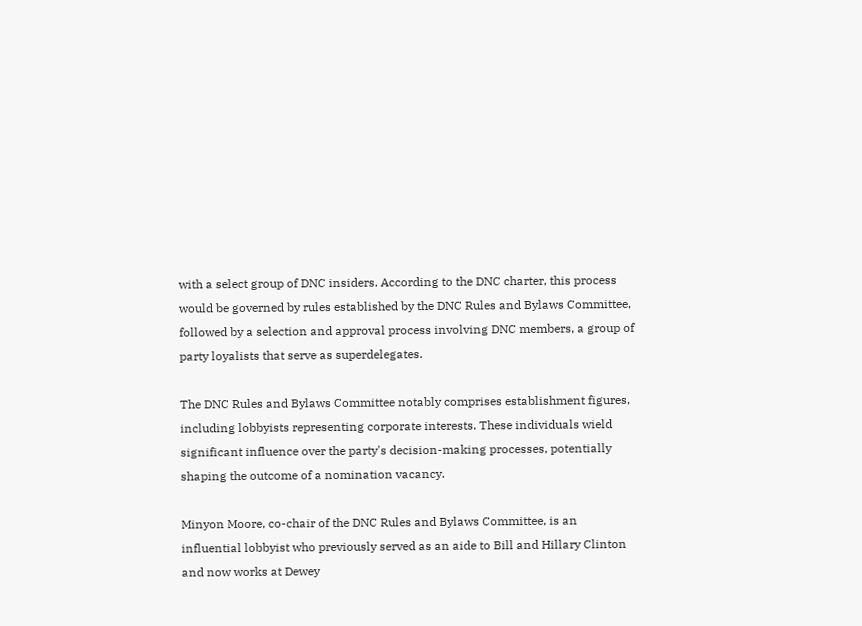with a select group of DNC insiders. According to the DNC charter, this process would be governed by rules established by the DNC Rules and Bylaws Committee, followed by a selection and approval process involving DNC members, a group of party loyalists that serve as superdelegates.

The DNC Rules and Bylaws Committee notably comprises establishment figures, including lobbyists representing corporate interests. These individuals wield significant influence over the party's decision-making processes, potentially shaping the outcome of a nomination vacancy.

Minyon Moore, co-chair of the DNC Rules and Bylaws Committee, is an influential lobbyist who previously served as an aide to Bill and Hillary Clinton and now works at Dewey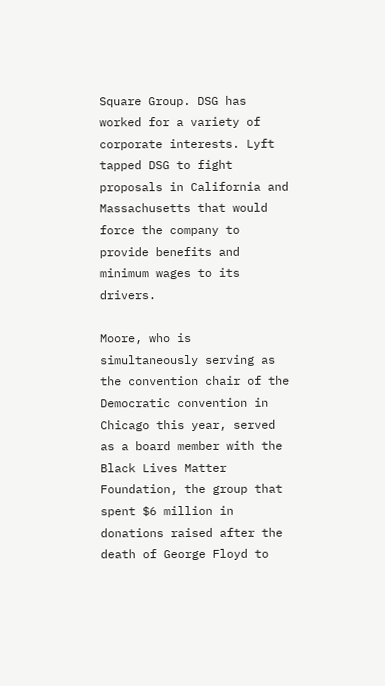Square Group. DSG has worked for a variety of corporate interests. Lyft tapped DSG to fight proposals in California and Massachusetts that would force the company to provide benefits and minimum wages to its drivers.

Moore, who is simultaneously serving as the convention chair of the Democratic convention in Chicago this year, served as a board member with the Black Lives Matter Foundation, the group that spent $6 million in donations raised after the death of George Floyd to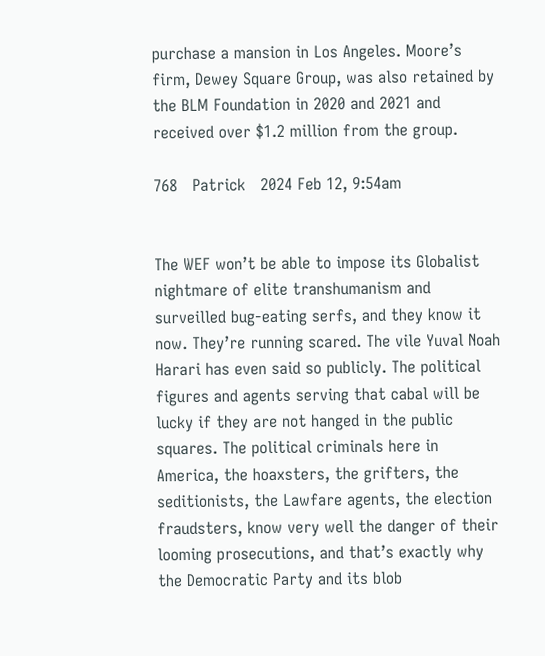purchase a mansion in Los Angeles. Moore’s firm, Dewey Square Group, was also retained by the BLM Foundation in 2020 and 2021 and received over $1.2 million from the group.

768   Patrick   2024 Feb 12, 9:54am


The WEF won’t be able to impose its Globalist nightmare of elite transhumanism and surveilled bug-eating serfs, and they know it now. They’re running scared. The vile Yuval Noah Harari has even said so publicly. The political figures and agents serving that cabal will be lucky if they are not hanged in the public squares. The political criminals here in America, the hoaxsters, the grifters, the seditionists, the Lawfare agents, the election fraudsters, know very well the danger of their looming prosecutions, and that’s exactly why the Democratic Party and its blob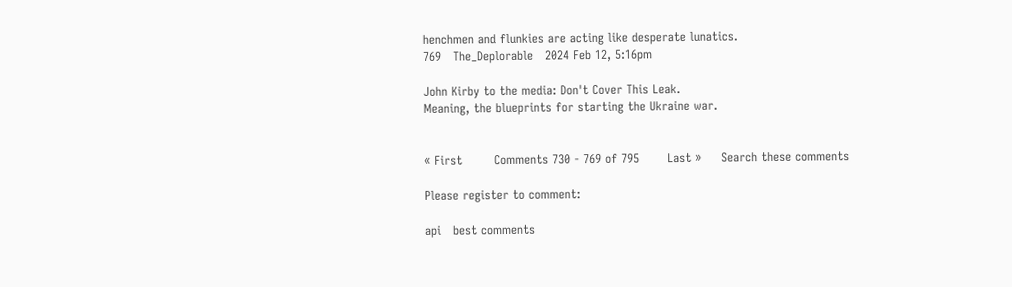henchmen and flunkies are acting like desperate lunatics.
769   The_Deplorable   2024 Feb 12, 5:16pm

John Kirby to the media: Don't Cover This Leak.
Meaning, the blueprints for starting the Ukraine war.


« First        Comments 730 - 769 of 795       Last »     Search these comments

Please register to comment:

api   best comments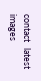contact   latest images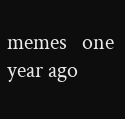memes   one year ago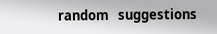random   suggestions